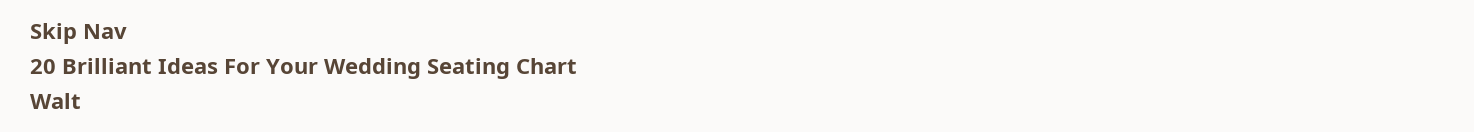Skip Nav
20 Brilliant Ideas For Your Wedding Seating Chart
Walt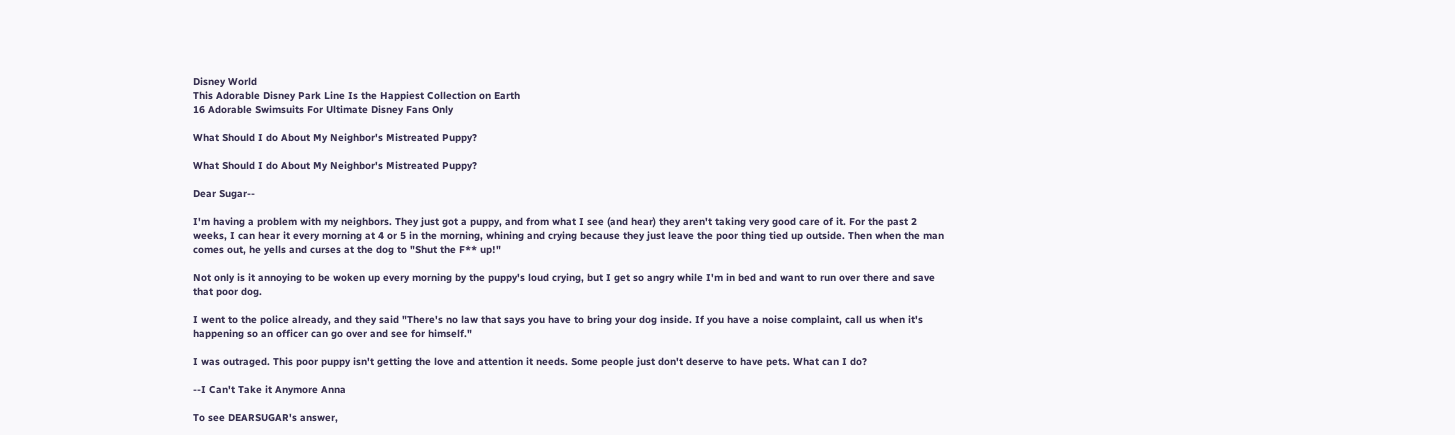Disney World
This Adorable Disney Park Line Is the Happiest Collection on Earth
16 Adorable Swimsuits For Ultimate Disney Fans Only

What Should I do About My Neighbor's Mistreated Puppy?

What Should I do About My Neighbor's Mistreated Puppy?

Dear Sugar--

I'm having a problem with my neighbors. They just got a puppy, and from what I see (and hear) they aren't taking very good care of it. For the past 2 weeks, I can hear it every morning at 4 or 5 in the morning, whining and crying because they just leave the poor thing tied up outside. Then when the man comes out, he yells and curses at the dog to "Shut the F** up!"

Not only is it annoying to be woken up every morning by the puppy's loud crying, but I get so angry while I'm in bed and want to run over there and save that poor dog.

I went to the police already, and they said "There's no law that says you have to bring your dog inside. If you have a noise complaint, call us when it's happening so an officer can go over and see for himself."

I was outraged. This poor puppy isn't getting the love and attention it needs. Some people just don't deserve to have pets. What can I do?

--I Can't Take it Anymore Anna

To see DEARSUGAR's answer,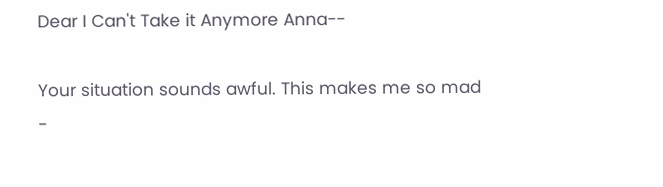Dear I Can't Take it Anymore Anna--

Your situation sounds awful. This makes me so mad -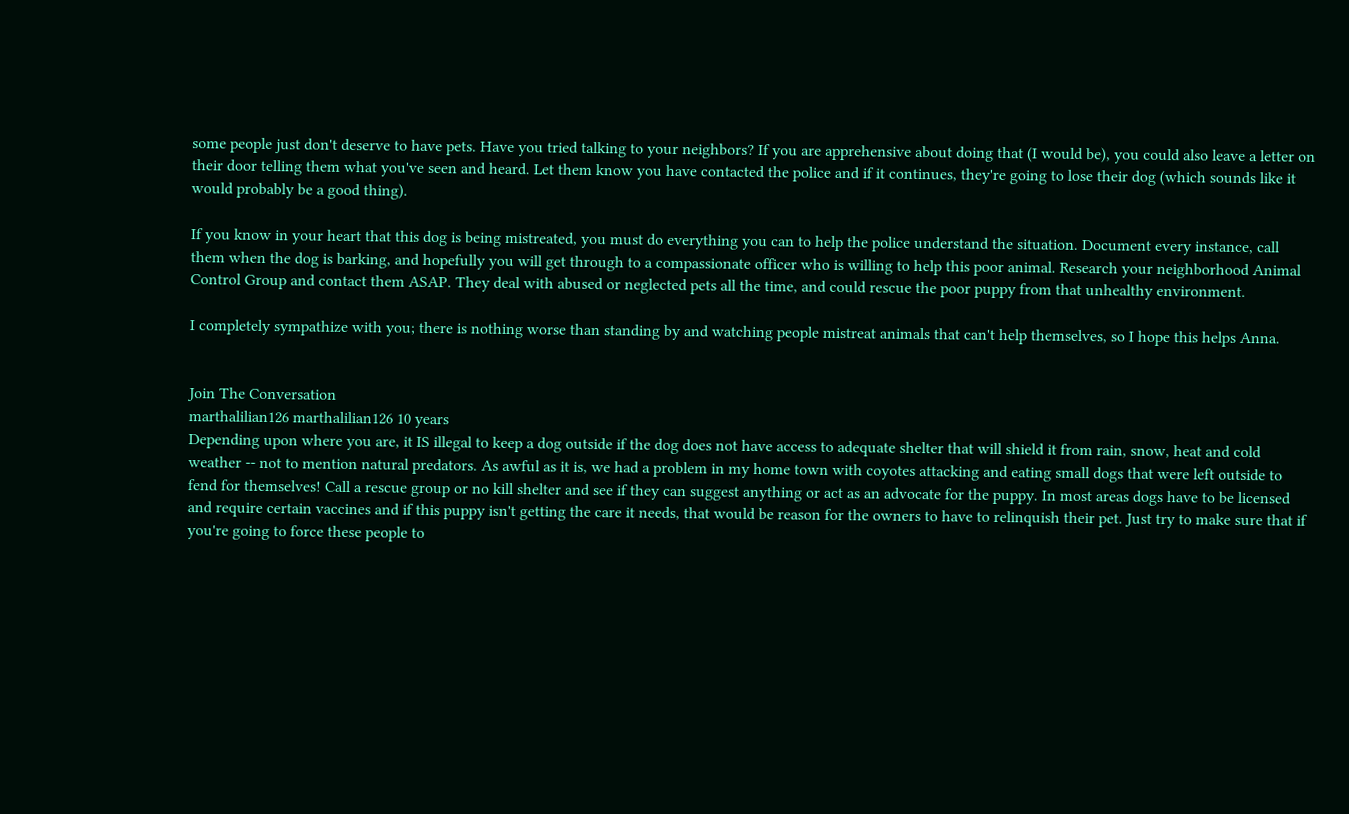some people just don't deserve to have pets. Have you tried talking to your neighbors? If you are apprehensive about doing that (I would be), you could also leave a letter on their door telling them what you've seen and heard. Let them know you have contacted the police and if it continues, they're going to lose their dog (which sounds like it would probably be a good thing).

If you know in your heart that this dog is being mistreated, you must do everything you can to help the police understand the situation. Document every instance, call them when the dog is barking, and hopefully you will get through to a compassionate officer who is willing to help this poor animal. Research your neighborhood Animal Control Group and contact them ASAP. They deal with abused or neglected pets all the time, and could rescue the poor puppy from that unhealthy environment.

I completely sympathize with you; there is nothing worse than standing by and watching people mistreat animals that can't help themselves, so I hope this helps Anna.


Join The Conversation
marthalilian126 marthalilian126 10 years
Depending upon where you are, it IS illegal to keep a dog outside if the dog does not have access to adequate shelter that will shield it from rain, snow, heat and cold weather -- not to mention natural predators. As awful as it is, we had a problem in my home town with coyotes attacking and eating small dogs that were left outside to fend for themselves! Call a rescue group or no kill shelter and see if they can suggest anything or act as an advocate for the puppy. In most areas dogs have to be licensed and require certain vaccines and if this puppy isn't getting the care it needs, that would be reason for the owners to have to relinquish their pet. Just try to make sure that if you're going to force these people to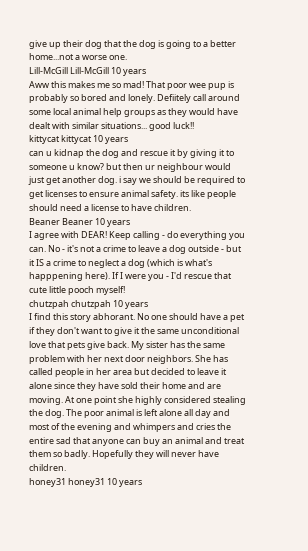give up their dog that the dog is going to a better home...not a worse one.
Lill-McGill Lill-McGill 10 years
Aww this makes me so mad! That poor wee pup is probably so bored and lonely. Defiitely call around some local animal help groups as they would have dealt with similar situations... good luck!!
kittycat kittycat 10 years
can u kidnap the dog and rescue it by giving it to someone u know? but then ur neighbour would just get another dog. i say we should be required to get licenses to ensure animal safety. its like people should need a license to have children.
Beaner Beaner 10 years
I agree with DEAR! Keep calling - do everything you can. No - it's not a crime to leave a dog outside - but it IS a crime to neglect a dog (which is what's happpening here). If I were you - I'd rescue that cute little pooch myself!
chutzpah chutzpah 10 years
I find this story abhorant. No one should have a pet if they don't want to give it the same unconditional love that pets give back. My sister has the same problem with her next door neighbors. She has called people in her area but decided to leave it alone since they have sold their home and are moving. At one point she highly considered stealing the dog. The poor animal is left alone all day and most of the evening and whimpers and cries the entire sad that anyone can buy an animal and treat them so badly. Hopefully they will never have children.
honey31 honey31 10 years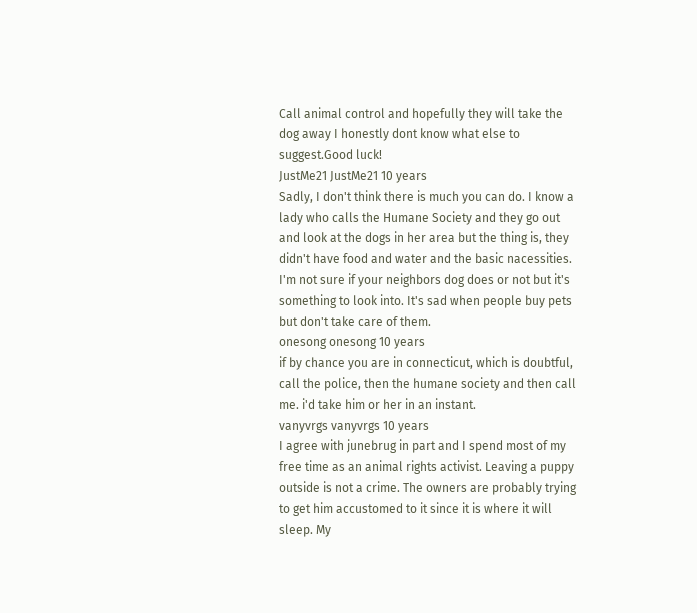Call animal control and hopefully they will take the dog away I honestly dont know what else to suggest.Good luck!
JustMe21 JustMe21 10 years
Sadly, I don't think there is much you can do. I know a lady who calls the Humane Society and they go out and look at the dogs in her area but the thing is, they didn't have food and water and the basic nacessities. I'm not sure if your neighbors dog does or not but it's something to look into. It's sad when people buy pets but don't take care of them.
onesong onesong 10 years
if by chance you are in connecticut, which is doubtful, call the police, then the humane society and then call me. i'd take him or her in an instant.
vanyvrgs vanyvrgs 10 years
I agree with junebrug in part and I spend most of my free time as an animal rights activist. Leaving a puppy outside is not a crime. The owners are probably trying to get him accustomed to it since it is where it will sleep. My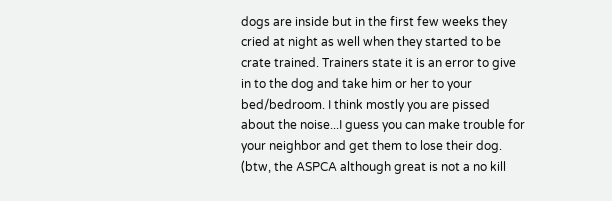dogs are inside but in the first few weeks they cried at night as well when they started to be crate trained. Trainers state it is an error to give in to the dog and take him or her to your bed/bedroom. I think mostly you are pissed about the noise...I guess you can make trouble for your neighbor and get them to lose their dog. (btw, the ASPCA although great is not a no kill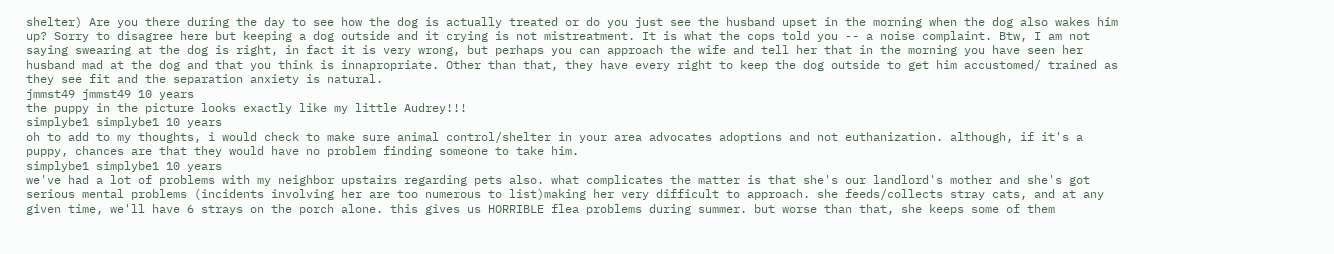shelter) Are you there during the day to see how the dog is actually treated or do you just see the husband upset in the morning when the dog also wakes him up? Sorry to disagree here but keeping a dog outside and it crying is not mistreatment. It is what the cops told you -- a noise complaint. Btw, I am not saying swearing at the dog is right, in fact it is very wrong, but perhaps you can approach the wife and tell her that in the morning you have seen her husband mad at the dog and that you think is innapropriate. Other than that, they have every right to keep the dog outside to get him accustomed/ trained as they see fit and the separation anxiety is natural.
jmmst49 jmmst49 10 years
the puppy in the picture looks exactly like my little Audrey!!!
simplybe1 simplybe1 10 years
oh to add to my thoughts, i would check to make sure animal control/shelter in your area advocates adoptions and not euthanization. although, if it's a puppy, chances are that they would have no problem finding someone to take him.
simplybe1 simplybe1 10 years
we've had a lot of problems with my neighbor upstairs regarding pets also. what complicates the matter is that she's our landlord's mother and she's got serious mental problems (incidents involving her are too numerous to list)making her very difficult to approach. she feeds/collects stray cats, and at any given time, we'll have 6 strays on the porch alone. this gives us HORRIBLE flea problems during summer. but worse than that, she keeps some of them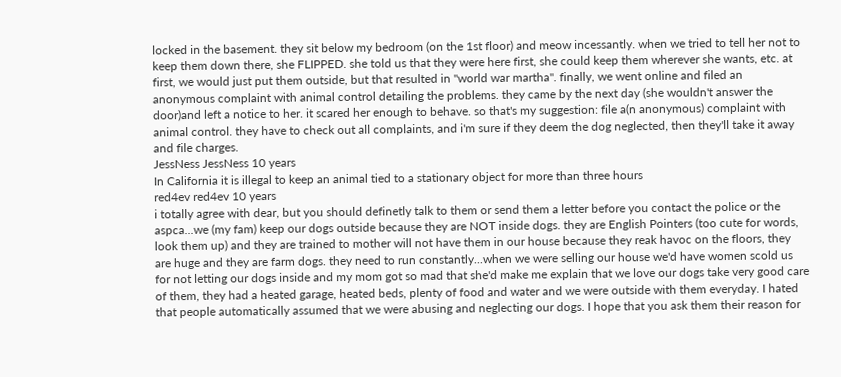locked in the basement. they sit below my bedroom (on the 1st floor) and meow incessantly. when we tried to tell her not to keep them down there, she FLIPPED. she told us that they were here first, she could keep them wherever she wants, etc. at first, we would just put them outside, but that resulted in "world war martha". finally, we went online and filed an anonymous complaint with animal control detailing the problems. they came by the next day (she wouldn't answer the door)and left a notice to her. it scared her enough to behave. so that's my suggestion: file a(n anonymous) complaint with animal control. they have to check out all complaints, and i'm sure if they deem the dog neglected, then they'll take it away and file charges.
JessNess JessNess 10 years
In California it is illegal to keep an animal tied to a stationary object for more than three hours
red4ev red4ev 10 years
i totally agree with dear, but you should definetly talk to them or send them a letter before you contact the police or the aspca...we (my fam) keep our dogs outside because they are NOT inside dogs. they are English Pointers (too cute for words, look them up) and they are trained to mother will not have them in our house because they reak havoc on the floors, they are huge and they are farm dogs. they need to run constantly...when we were selling our house we'd have women scold us for not letting our dogs inside and my mom got so mad that she'd make me explain that we love our dogs take very good care of them, they had a heated garage, heated beds, plenty of food and water and we were outside with them everyday. I hated that people automatically assumed that we were abusing and neglecting our dogs. I hope that you ask them their reason for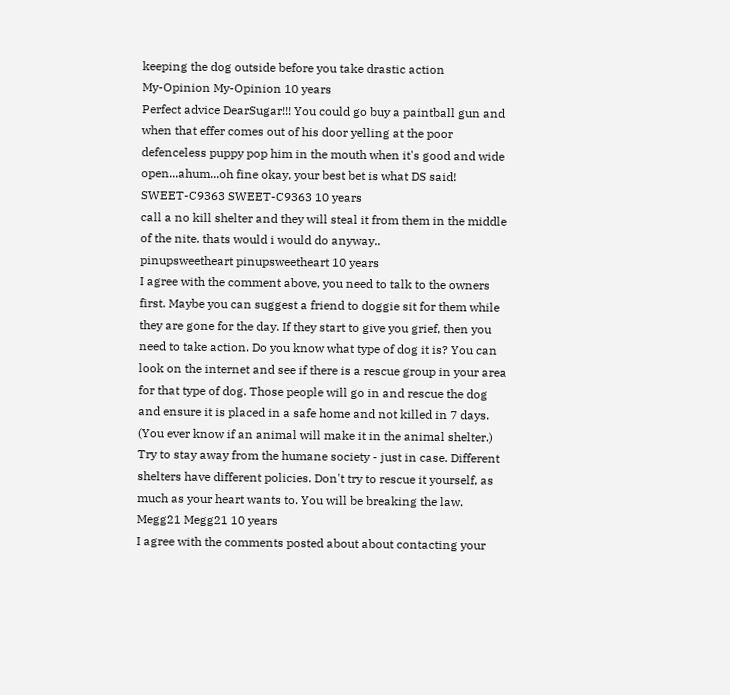keeping the dog outside before you take drastic action
My-Opinion My-Opinion 10 years
Perfect advice DearSugar!!! You could go buy a paintball gun and when that effer comes out of his door yelling at the poor defenceless puppy pop him in the mouth when it's good and wide open...ahum...oh fine okay, your best bet is what DS said!
SWEET-C9363 SWEET-C9363 10 years
call a no kill shelter and they will steal it from them in the middle of the nite. thats would i would do anyway..
pinupsweetheart pinupsweetheart 10 years
I agree with the comment above, you need to talk to the owners first. Maybe you can suggest a friend to doggie sit for them while they are gone for the day. If they start to give you grief, then you need to take action. Do you know what type of dog it is? You can look on the internet and see if there is a rescue group in your area for that type of dog. Those people will go in and rescue the dog and ensure it is placed in a safe home and not killed in 7 days. (You ever know if an animal will make it in the animal shelter.) Try to stay away from the humane society - just in case. Different shelters have different policies. Don't try to rescue it yourself, as much as your heart wants to. You will be breaking the law.
Megg21 Megg21 10 years
I agree with the comments posted about about contacting your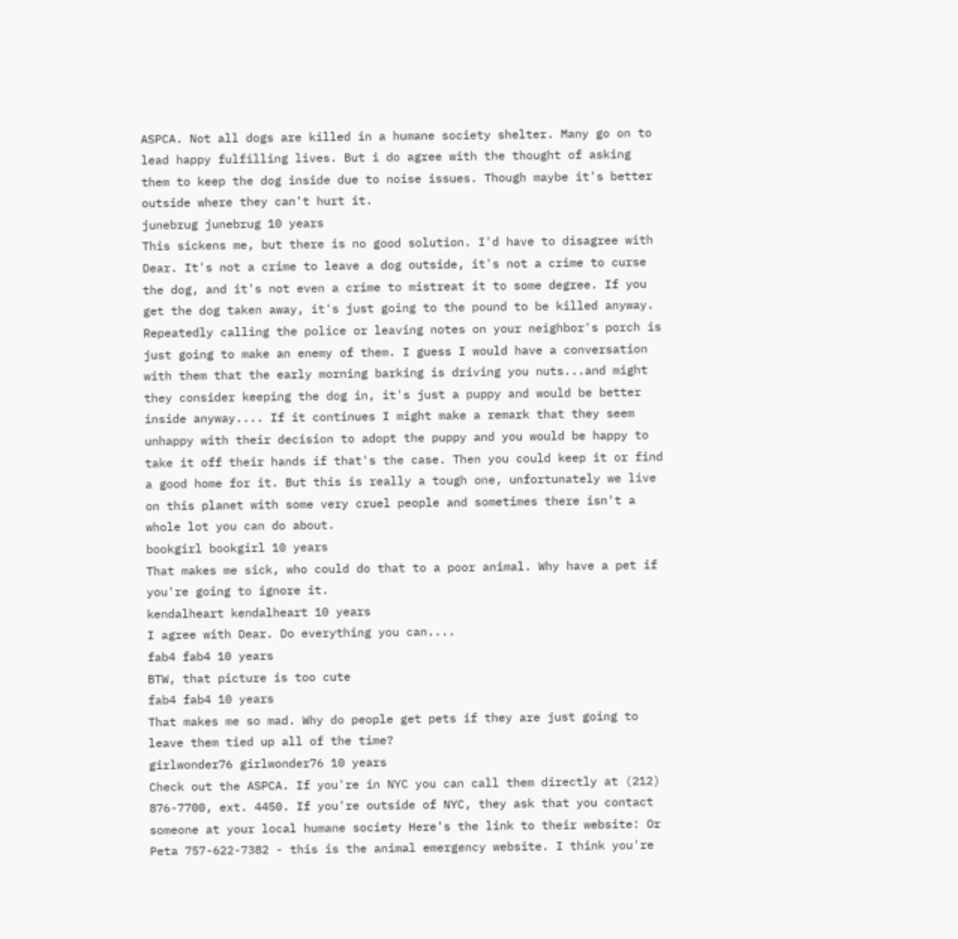ASPCA. Not all dogs are killed in a humane society shelter. Many go on to lead happy fulfilling lives. But i do agree with the thought of asking them to keep the dog inside due to noise issues. Though maybe it's better outside where they can't hurt it.
junebrug junebrug 10 years
This sickens me, but there is no good solution. I'd have to disagree with Dear. It's not a crime to leave a dog outside, it's not a crime to curse the dog, and it's not even a crime to mistreat it to some degree. If you get the dog taken away, it's just going to the pound to be killed anyway. Repeatedly calling the police or leaving notes on your neighbor's porch is just going to make an enemy of them. I guess I would have a conversation with them that the early morning barking is driving you nuts...and might they consider keeping the dog in, it's just a puppy and would be better inside anyway.... If it continues I might make a remark that they seem unhappy with their decision to adopt the puppy and you would be happy to take it off their hands if that's the case. Then you could keep it or find a good home for it. But this is really a tough one, unfortunately we live on this planet with some very cruel people and sometimes there isn't a whole lot you can do about.
bookgirl bookgirl 10 years
That makes me sick, who could do that to a poor animal. Why have a pet if you're going to ignore it.
kendalheart kendalheart 10 years
I agree with Dear. Do everything you can....
fab4 fab4 10 years
BTW, that picture is too cute
fab4 fab4 10 years
That makes me so mad. Why do people get pets if they are just going to leave them tied up all of the time?
girlwonder76 girlwonder76 10 years
Check out the ASPCA. If you're in NYC you can call them directly at (212) 876-7700, ext. 4450. If you're outside of NYC, they ask that you contact someone at your local humane society Here's the link to their website: Or Peta 757-622-7382 - this is the animal emergency website. I think you're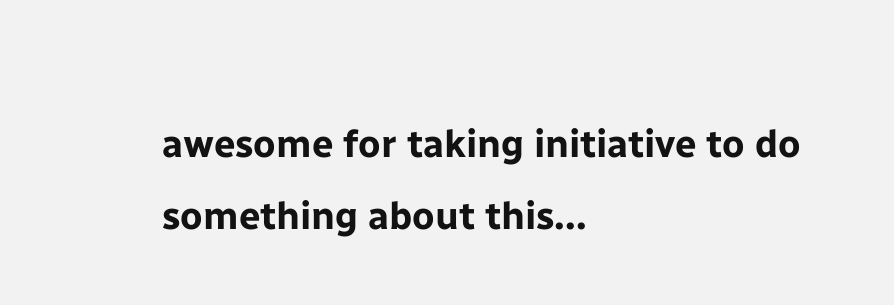awesome for taking initiative to do something about this...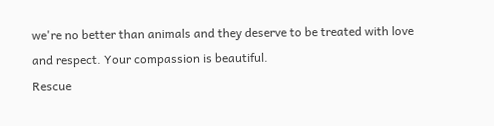we're no better than animals and they deserve to be treated with love and respect. Your compassion is beautiful.
Rescue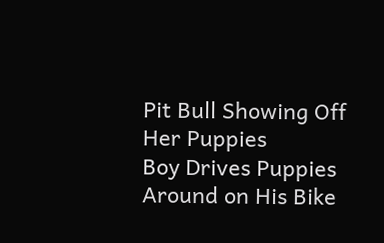Pit Bull Showing Off Her Puppies
Boy Drives Puppies Around on His Bike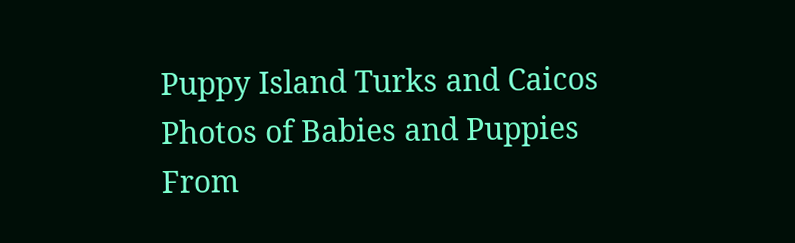Puppy Island Turks and Caicos
Photos of Babies and Puppies
From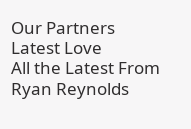Our Partners
Latest Love
All the Latest From Ryan Reynolds